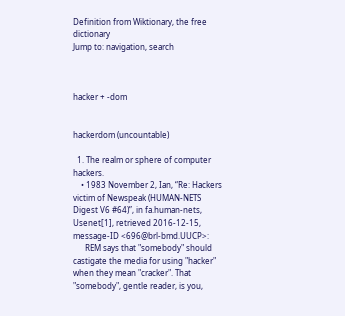Definition from Wiktionary, the free dictionary
Jump to: navigation, search



hacker + -dom


hackerdom (uncountable)

  1. The realm or sphere of computer hackers.
    • 1983 November 2, Ian, “Re: Hackers victim of Newspeak (HUMAN-NETS Digest V6 #64)”, in fa.human-nets, Usenet[1], retrieved 2016-12-15, message-ID <696@brl-bmd.UUCP>:
      REM says that "somebody" should castigate the media for using "hacker" when they mean "cracker". That "somebody", gentle reader, is you,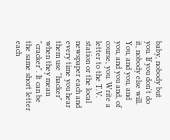baby, nobody but you. If you don't do it, nobody else will. You, and you, and you, and you and, of course, you. Write a letter to the T.V. station or the local newspaper each and every time you hear them use "hacker" when they mean "cracker". It can be the same short letter each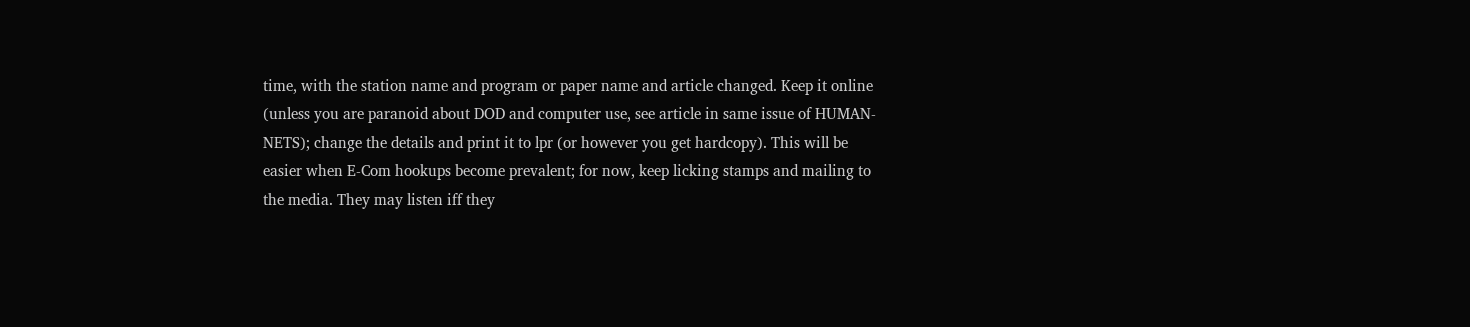time, with the station name and program or paper name and article changed. Keep it online (unless you are paranoid about DOD and computer use, see article in same issue of HUMAN-NETS); change the details and print it to lpr (or however you get hardcopy). This will be easier when E-Com hookups become prevalent; for now, keep licking stamps and mailing to the media. They may listen iff they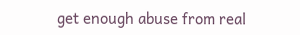get enough abuse from real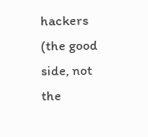hackers (the good side, not the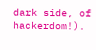dark side, of hackerdom!).